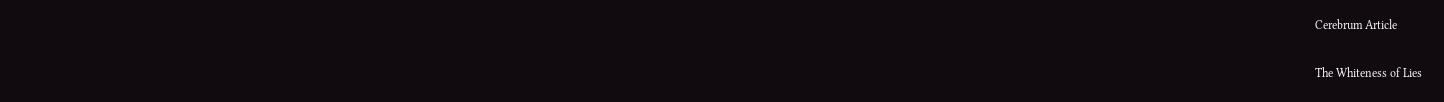Cerebrum Article

The Whiteness of Lies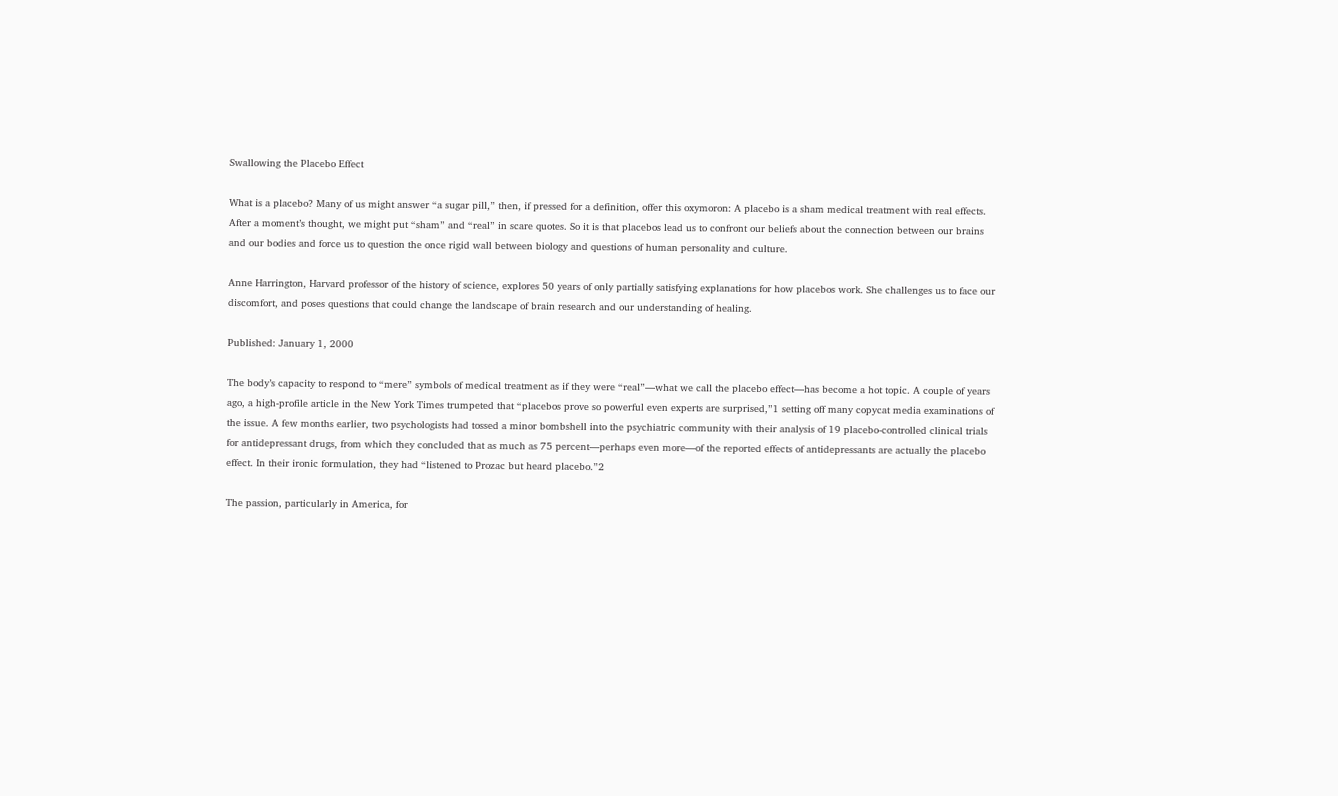Swallowing the Placebo Effect

What is a placebo? Many of us might answer “a sugar pill,” then, if pressed for a definition, offer this oxymoron: A placebo is a sham medical treatment with real effects. After a moment’s thought, we might put “sham” and “real” in scare quotes. So it is that placebos lead us to confront our beliefs about the connection between our brains and our bodies and force us to question the once rigid wall between biology and questions of human personality and culture.

Anne Harrington, Harvard professor of the history of science, explores 50 years of only partially satisfying explanations for how placebos work. She challenges us to face our discomfort, and poses questions that could change the landscape of brain research and our understanding of healing.

Published: January 1, 2000

The body’s capacity to respond to “mere” symbols of medical treatment as if they were “real”—what we call the placebo effect—has become a hot topic. A couple of years ago, a high-profile article in the New York Times trumpeted that “placebos prove so powerful even experts are surprised,”1 setting off many copycat media examinations of the issue. A few months earlier, two psychologists had tossed a minor bombshell into the psychiatric community with their analysis of 19 placebo-controlled clinical trials for antidepressant drugs, from which they concluded that as much as 75 percent—perhaps even more—of the reported effects of antidepressants are actually the placebo effect. In their ironic formulation, they had “listened to Prozac but heard placebo.”2

The passion, particularly in America, for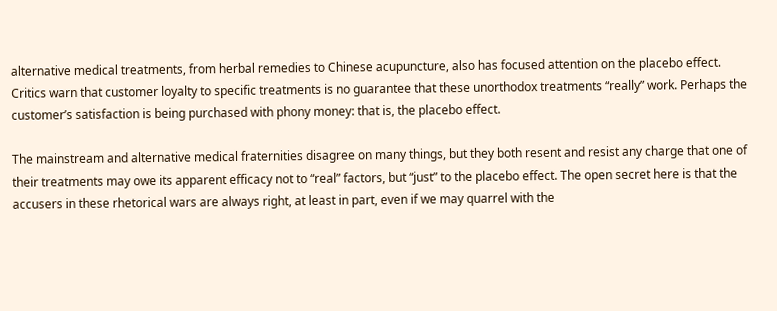alternative medical treatments, from herbal remedies to Chinese acupuncture, also has focused attention on the placebo effect. Critics warn that customer loyalty to specific treatments is no guarantee that these unorthodox treatments “really” work. Perhaps the customer’s satisfaction is being purchased with phony money: that is, the placebo effect.

The mainstream and alternative medical fraternities disagree on many things, but they both resent and resist any charge that one of their treatments may owe its apparent efficacy not to “real” factors, but “just” to the placebo effect. The open secret here is that the accusers in these rhetorical wars are always right, at least in part, even if we may quarrel with the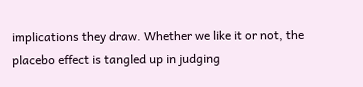implications they draw. Whether we like it or not, the placebo effect is tangled up in judging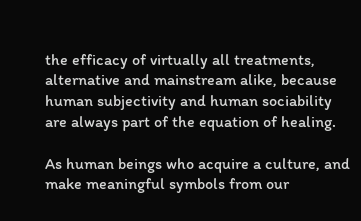the efficacy of virtually all treatments, alternative and mainstream alike, because human subjectivity and human sociability are always part of the equation of healing.

As human beings who acquire a culture, and make meaningful symbols from our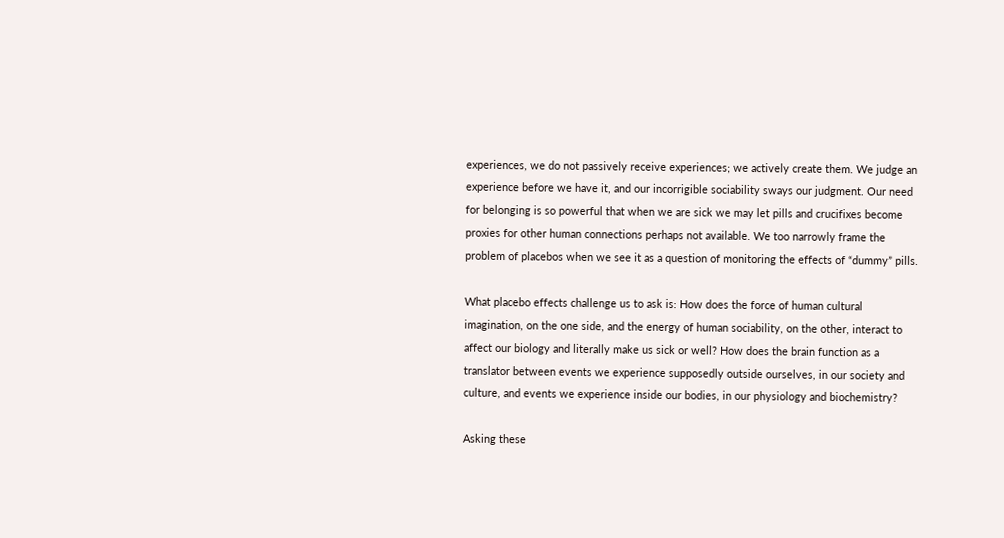experiences, we do not passively receive experiences; we actively create them. We judge an experience before we have it, and our incorrigible sociability sways our judgment. Our need for belonging is so powerful that when we are sick we may let pills and crucifixes become proxies for other human connections perhaps not available. We too narrowly frame the problem of placebos when we see it as a question of monitoring the effects of “dummy” pills.

What placebo effects challenge us to ask is: How does the force of human cultural imagination, on the one side, and the energy of human sociability, on the other, interact to affect our biology and literally make us sick or well? How does the brain function as a translator between events we experience supposedly outside ourselves, in our society and culture, and events we experience inside our bodies, in our physiology and biochemistry?

Asking these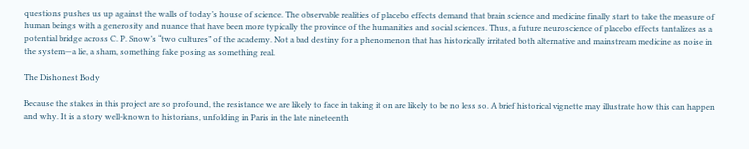questions pushes us up against the walls of today’s house of science. The observable realities of placebo effects demand that brain science and medicine finally start to take the measure of human beings with a generosity and nuance that have been more typically the province of the humanities and social sciences. Thus, a future neuroscience of placebo effects tantalizes as a potential bridge across C. P. Snow’s “two cultures” of the academy. Not a bad destiny for a phenomenon that has historically irritated both alternative and mainstream medicine as noise in the system—a lie, a sham, something fake posing as something real.

The Dishonest Body

Because the stakes in this project are so profound, the resistance we are likely to face in taking it on are likely to be no less so. A brief historical vignette may illustrate how this can happen and why. It is a story well-known to historians, unfolding in Paris in the late nineteenth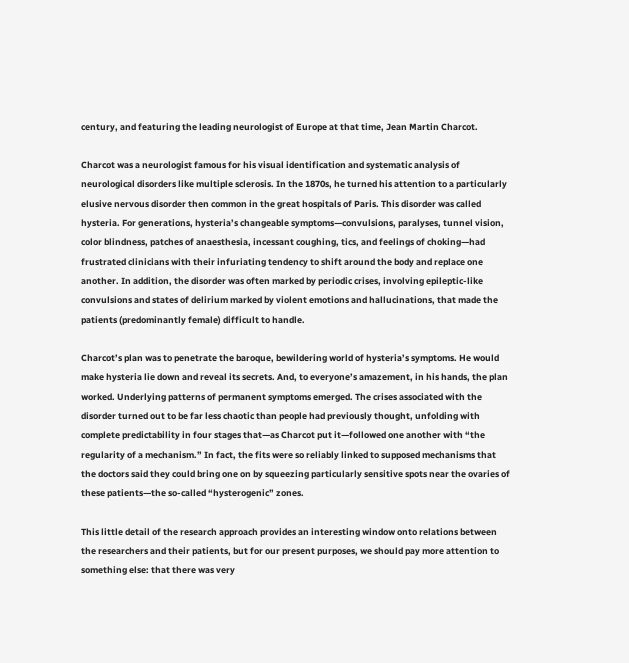century, and featuring the leading neurologist of Europe at that time, Jean Martin Charcot.

Charcot was a neurologist famous for his visual identification and systematic analysis of neurological disorders like multiple sclerosis. In the 1870s, he turned his attention to a particularly elusive nervous disorder then common in the great hospitals of Paris. This disorder was called hysteria. For generations, hysteria’s changeable symptoms—convulsions, paralyses, tunnel vision, color blindness, patches of anaesthesia, incessant coughing, tics, and feelings of choking—had frustrated clinicians with their infuriating tendency to shift around the body and replace one another. In addition, the disorder was often marked by periodic crises, involving epileptic-like convulsions and states of delirium marked by violent emotions and hallucinations, that made the patients (predominantly female) difficult to handle.

Charcot’s plan was to penetrate the baroque, bewildering world of hysteria’s symptoms. He would make hysteria lie down and reveal its secrets. And, to everyone’s amazement, in his hands, the plan worked. Underlying patterns of permanent symptoms emerged. The crises associated with the disorder turned out to be far less chaotic than people had previously thought, unfolding with complete predictability in four stages that—as Charcot put it—followed one another with “the regularity of a mechanism.” In fact, the fits were so reliably linked to supposed mechanisms that the doctors said they could bring one on by squeezing particularly sensitive spots near the ovaries of these patients—the so-called “hysterogenic” zones.

This little detail of the research approach provides an interesting window onto relations between the researchers and their patients, but for our present purposes, we should pay more attention to something else: that there was very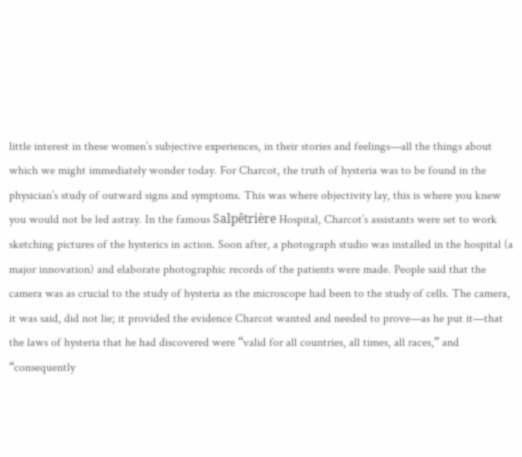little interest in these women’s subjective experiences, in their stories and feelings—all the things about which we might immediately wonder today. For Charcot, the truth of hysteria was to be found in the physician’s study of outward signs and symptoms. This was where objectivity lay, this is where you knew you would not be led astray. In the famous Salpêtrière Hospital, Charcot’s assistants were set to work sketching pictures of the hysterics in action. Soon after, a photograph studio was installed in the hospital (a major innovation) and elaborate photographic records of the patients were made. People said that the camera was as crucial to the study of hysteria as the microscope had been to the study of cells. The camera, it was said, did not lie; it provided the evidence Charcot wanted and needed to prove—as he put it—that the laws of hysteria that he had discovered were “valid for all countries, all times, all races,” and “consequently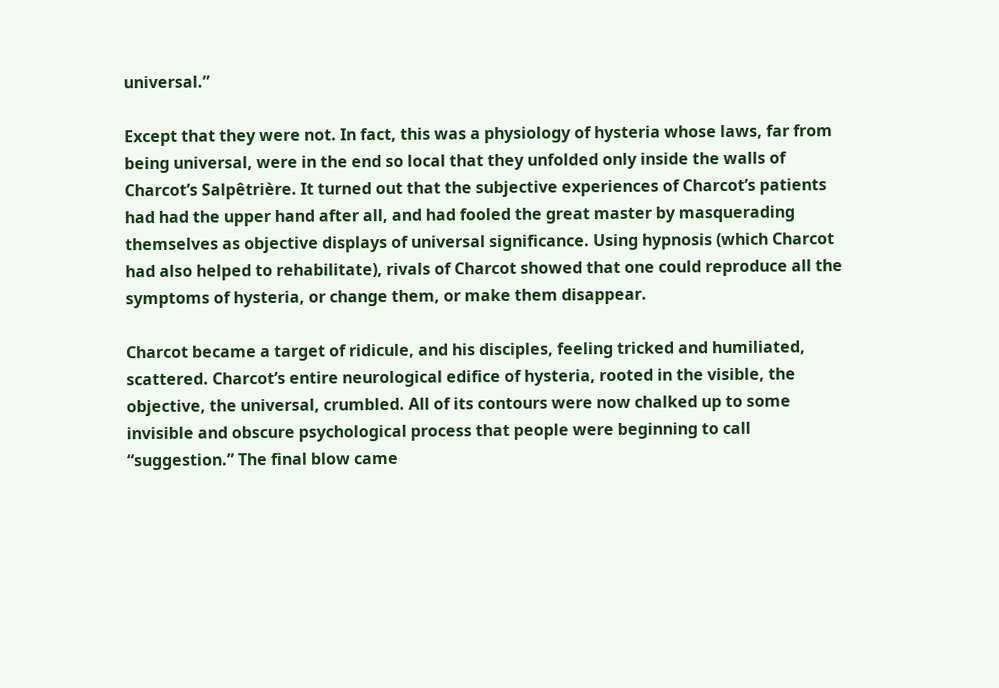universal.”

Except that they were not. In fact, this was a physiology of hysteria whose laws, far from being universal, were in the end so local that they unfolded only inside the walls of Charcot’s Salpêtrière. It turned out that the subjective experiences of Charcot’s patients had had the upper hand after all, and had fooled the great master by masquerading themselves as objective displays of universal significance. Using hypnosis (which Charcot had also helped to rehabilitate), rivals of Charcot showed that one could reproduce all the symptoms of hysteria, or change them, or make them disappear.

Charcot became a target of ridicule, and his disciples, feeling tricked and humiliated, scattered. Charcot’s entire neurological edifice of hysteria, rooted in the visible, the objective, the universal, crumbled. All of its contours were now chalked up to some invisible and obscure psychological process that people were beginning to call “suggestion.” The final blow came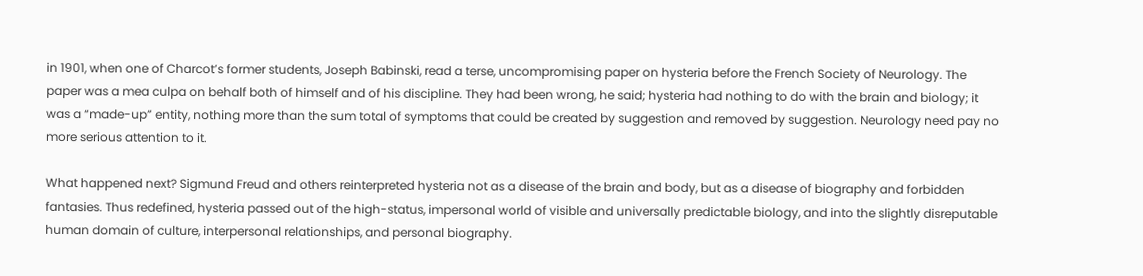in 1901, when one of Charcot’s former students, Joseph Babinski, read a terse, uncompromising paper on hysteria before the French Society of Neurology. The paper was a mea culpa on behalf both of himself and of his discipline. They had been wrong, he said; hysteria had nothing to do with the brain and biology; it was a “made-up” entity, nothing more than the sum total of symptoms that could be created by suggestion and removed by suggestion. Neurology need pay no more serious attention to it.

What happened next? Sigmund Freud and others reinterpreted hysteria not as a disease of the brain and body, but as a disease of biography and forbidden fantasies. Thus redefined, hysteria passed out of the high-status, impersonal world of visible and universally predictable biology, and into the slightly disreputable human domain of culture, interpersonal relationships, and personal biography.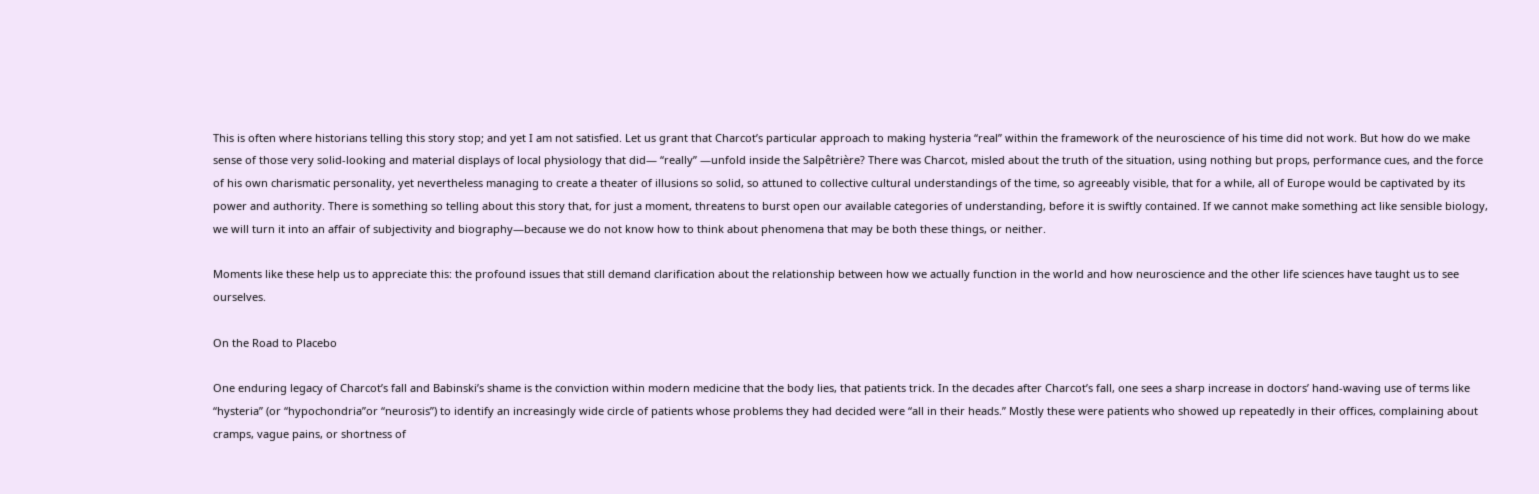This is often where historians telling this story stop; and yet I am not satisfied. Let us grant that Charcot’s particular approach to making hysteria “real” within the framework of the neuroscience of his time did not work. But how do we make sense of those very solid-looking and material displays of local physiology that did— “really” —unfold inside the Salpêtrière? There was Charcot, misled about the truth of the situation, using nothing but props, performance cues, and the force of his own charismatic personality, yet nevertheless managing to create a theater of illusions so solid, so attuned to collective cultural understandings of the time, so agreeably visible, that for a while, all of Europe would be captivated by its power and authority. There is something so telling about this story that, for just a moment, threatens to burst open our available categories of understanding, before it is swiftly contained. If we cannot make something act like sensible biology, we will turn it into an affair of subjectivity and biography—because we do not know how to think about phenomena that may be both these things, or neither.

Moments like these help us to appreciate this: the profound issues that still demand clarification about the relationship between how we actually function in the world and how neuroscience and the other life sciences have taught us to see ourselves.

On the Road to Placebo

One enduring legacy of Charcot’s fall and Babinski’s shame is the conviction within modern medicine that the body lies, that patients trick. In the decades after Charcot’s fall, one sees a sharp increase in doctors’ hand-waving use of terms like “hysteria” (or “hypochondria”or “neurosis”) to identify an increasingly wide circle of patients whose problems they had decided were “all in their heads.” Mostly these were patients who showed up repeatedly in their offices, complaining about cramps, vague pains, or shortness of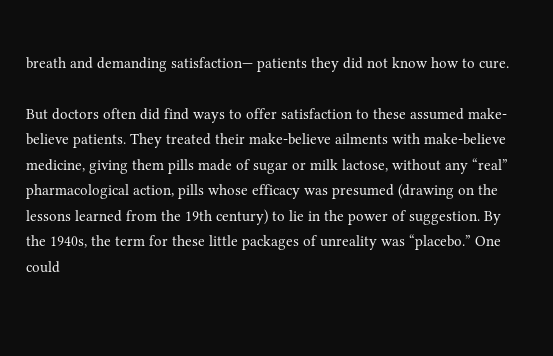breath and demanding satisfaction— patients they did not know how to cure.

But doctors often did find ways to offer satisfaction to these assumed make-believe patients. They treated their make-believe ailments with make-believe medicine, giving them pills made of sugar or milk lactose, without any “real” pharmacological action, pills whose efficacy was presumed (drawing on the lessons learned from the 19th century) to lie in the power of suggestion. By the 1940s, the term for these little packages of unreality was “placebo.” One could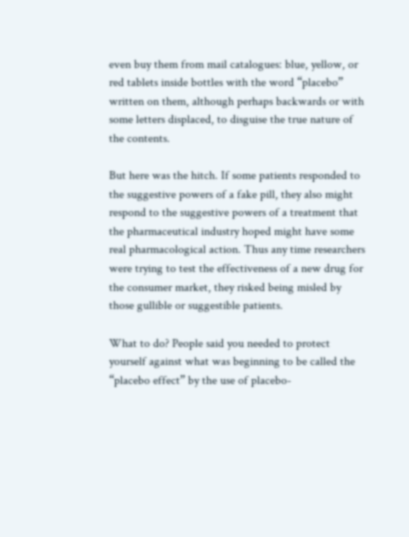even buy them from mail catalogues: blue, yellow, or red tablets inside bottles with the word “placebo” written on them, although perhaps backwards or with some letters displaced, to disguise the true nature of the contents.

But here was the hitch. If some patients responded to the suggestive powers of a fake pill, they also might respond to the suggestive powers of a treatment that the pharmaceutical industry hoped might have some real pharmacological action. Thus any time researchers were trying to test the effectiveness of a new drug for the consumer market, they risked being misled by those gullible or suggestible patients.

What to do? People said you needed to protect yourself against what was beginning to be called the “placebo effect” by the use of placebo-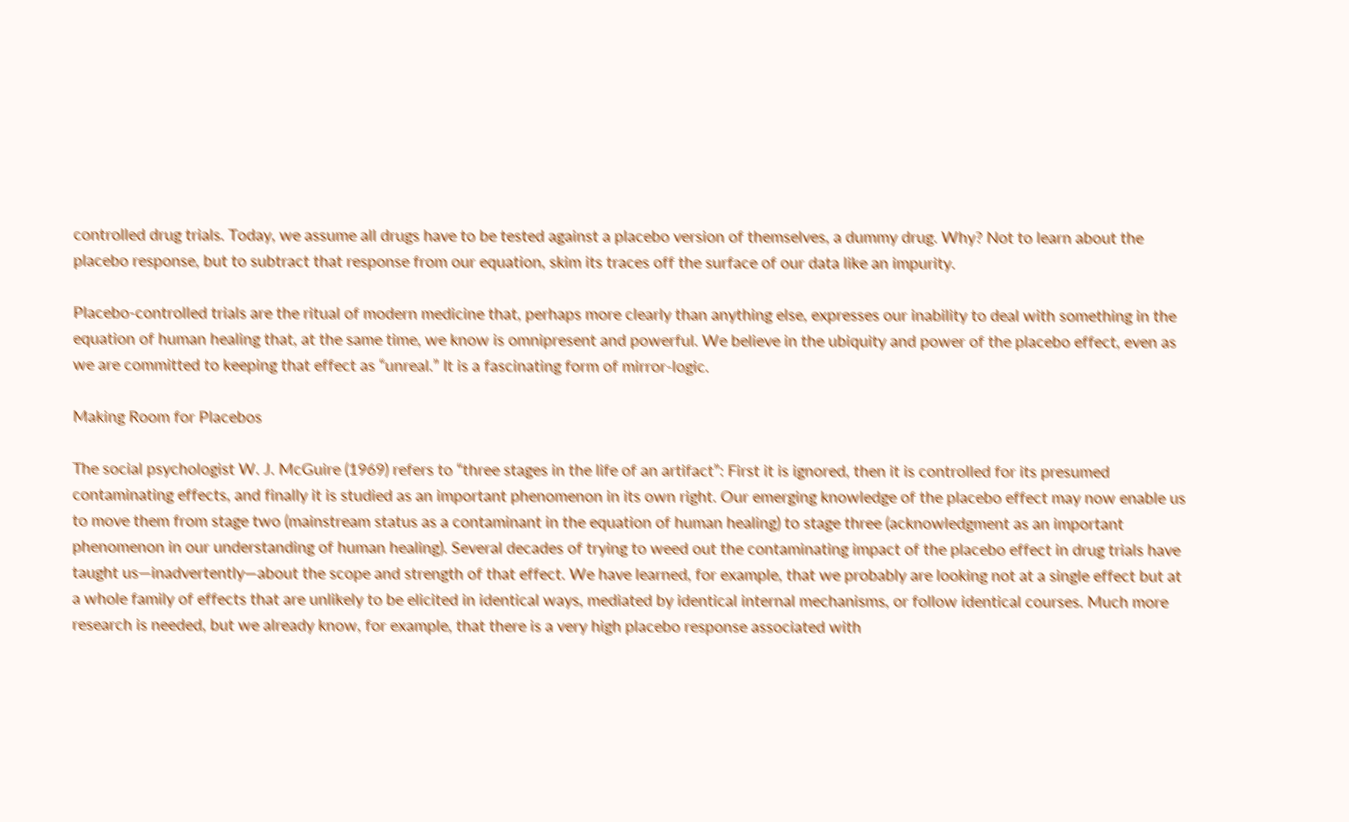controlled drug trials. Today, we assume all drugs have to be tested against a placebo version of themselves, a dummy drug. Why? Not to learn about the placebo response, but to subtract that response from our equation, skim its traces off the surface of our data like an impurity.

Placebo-controlled trials are the ritual of modern medicine that, perhaps more clearly than anything else, expresses our inability to deal with something in the equation of human healing that, at the same time, we know is omnipresent and powerful. We believe in the ubiquity and power of the placebo effect, even as we are committed to keeping that effect as “unreal.” It is a fascinating form of mirror-logic.

Making Room for Placebos

The social psychologist W. J. McGuire (1969) refers to “three stages in the life of an artifact”: First it is ignored, then it is controlled for its presumed contaminating effects, and finally it is studied as an important phenomenon in its own right. Our emerging knowledge of the placebo effect may now enable us to move them from stage two (mainstream status as a contaminant in the equation of human healing) to stage three (acknowledgment as an important phenomenon in our understanding of human healing). Several decades of trying to weed out the contaminating impact of the placebo effect in drug trials have taught us—inadvertently—about the scope and strength of that effect. We have learned, for example, that we probably are looking not at a single effect but at a whole family of effects that are unlikely to be elicited in identical ways, mediated by identical internal mechanisms, or follow identical courses. Much more research is needed, but we already know, for example, that there is a very high placebo response associated with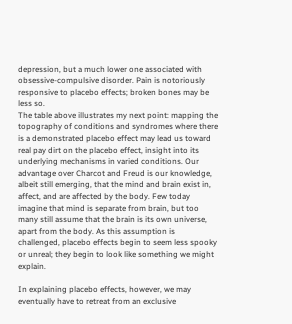depression, but a much lower one associated with obsessive-compulsive disorder. Pain is notoriously responsive to placebo effects; broken bones may be less so.
The table above illustrates my next point: mapping the topography of conditions and syndromes where there is a demonstrated placebo effect may lead us toward real pay dirt on the placebo effect, insight into its underlying mechanisms in varied conditions. Our advantage over Charcot and Freud is our knowledge, albeit still emerging, that the mind and brain exist in, affect, and are affected by the body. Few today imagine that mind is separate from brain, but too many still assume that the brain is its own universe, apart from the body. As this assumption is challenged, placebo effects begin to seem less spooky or unreal; they begin to look like something we might explain.

In explaining placebo effects, however, we may eventually have to retreat from an exclusive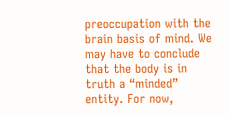preoccupation with the brain basis of mind. We may have to conclude that the body is in truth a “minded” entity. For now,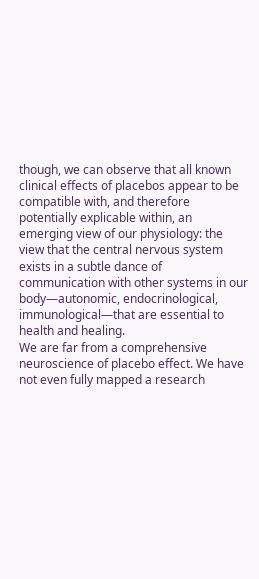though, we can observe that all known clinical effects of placebos appear to be compatible with, and therefore potentially explicable within, an emerging view of our physiology: the view that the central nervous system exists in a subtle dance of communication with other systems in our body—autonomic, endocrinological, immunological—that are essential to health and healing.
We are far from a comprehensive neuroscience of placebo effect. We have not even fully mapped a research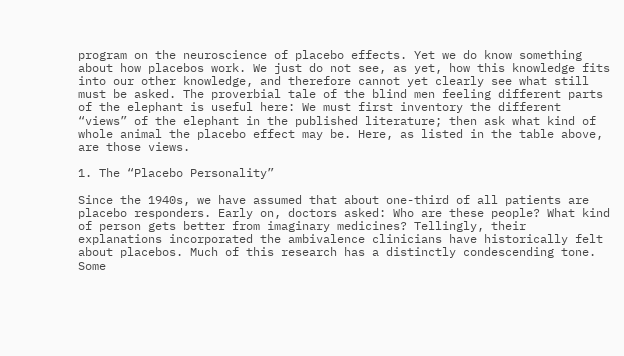program on the neuroscience of placebo effects. Yet we do know something about how placebos work. We just do not see, as yet, how this knowledge fits into our other knowledge, and therefore cannot yet clearly see what still must be asked. The proverbial tale of the blind men feeling different parts of the elephant is useful here: We must first inventory the different “views” of the elephant in the published literature; then ask what kind of whole animal the placebo effect may be. Here, as listed in the table above, are those views.

1. The “Placebo Personality”

Since the 1940s, we have assumed that about one-third of all patients are placebo responders. Early on, doctors asked: Who are these people? What kind of person gets better from imaginary medicines? Tellingly, their explanations incorporated the ambivalence clinicians have historically felt about placebos. Much of this research has a distinctly condescending tone. Some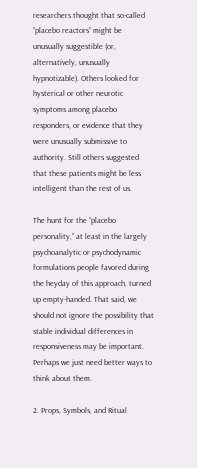researchers thought that so-called “placebo reactors” might be unusually suggestible (or, alternatively, unusually hypnotizable). Others looked for hysterical or other neurotic symptoms among placebo responders, or evidence that they were unusually submissive to authority. Still others suggested that these patients might be less intelligent than the rest of us.

The hunt for the “placebo personality,” at least in the largely psychoanalytic or psychodynamic formulations people favored during the heyday of this approach, turned up empty-handed. That said, we should not ignore the possibility that stable individual differences in responsiveness may be important. Perhaps we just need better ways to think about them.

2. Props, Symbols, and Ritual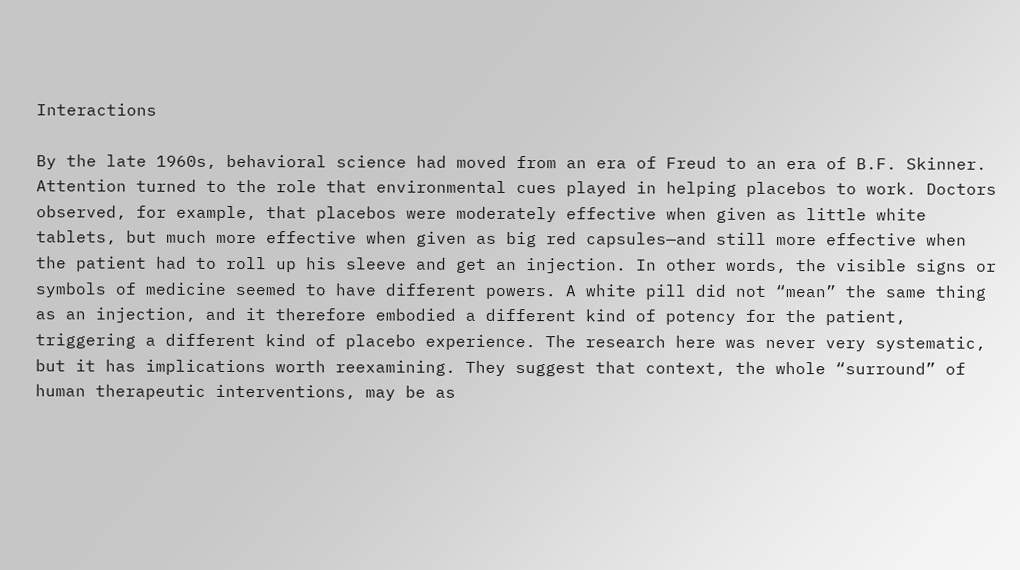Interactions

By the late 1960s, behavioral science had moved from an era of Freud to an era of B.F. Skinner. Attention turned to the role that environmental cues played in helping placebos to work. Doctors observed, for example, that placebos were moderately effective when given as little white tablets, but much more effective when given as big red capsules—and still more effective when the patient had to roll up his sleeve and get an injection. In other words, the visible signs or symbols of medicine seemed to have different powers. A white pill did not “mean” the same thing as an injection, and it therefore embodied a different kind of potency for the patient, triggering a different kind of placebo experience. The research here was never very systematic, but it has implications worth reexamining. They suggest that context, the whole “surround” of human therapeutic interventions, may be as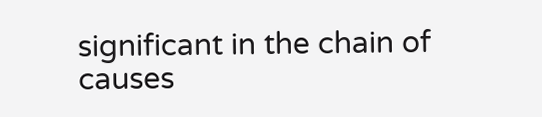significant in the chain of causes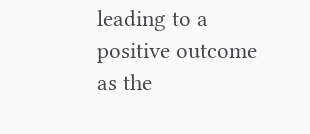leading to a positive outcome as the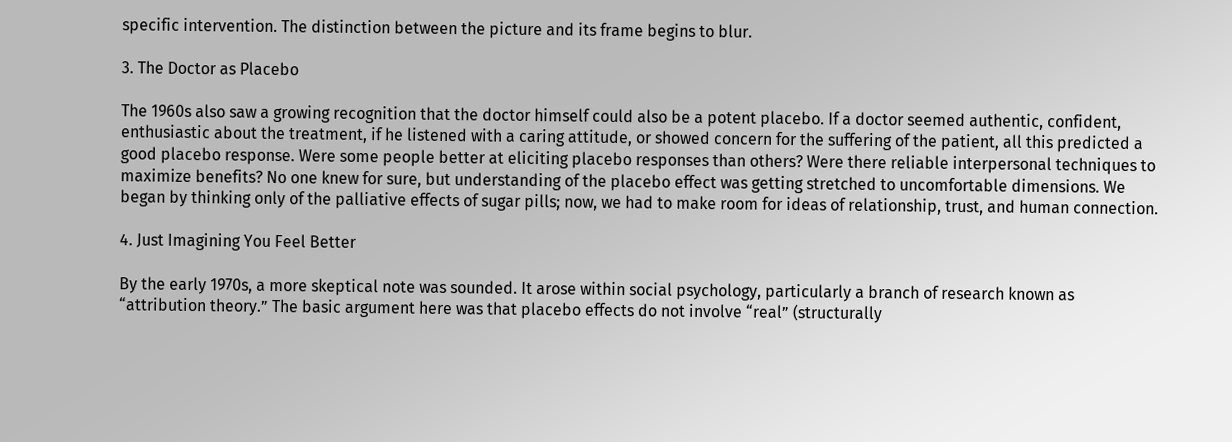specific intervention. The distinction between the picture and its frame begins to blur.

3. The Doctor as Placebo

The 1960s also saw a growing recognition that the doctor himself could also be a potent placebo. If a doctor seemed authentic, confident, enthusiastic about the treatment, if he listened with a caring attitude, or showed concern for the suffering of the patient, all this predicted a good placebo response. Were some people better at eliciting placebo responses than others? Were there reliable interpersonal techniques to maximize benefits? No one knew for sure, but understanding of the placebo effect was getting stretched to uncomfortable dimensions. We began by thinking only of the palliative effects of sugar pills; now, we had to make room for ideas of relationship, trust, and human connection.

4. Just Imagining You Feel Better

By the early 1970s, a more skeptical note was sounded. It arose within social psychology, particularly a branch of research known as “attribution theory.” The basic argument here was that placebo effects do not involve “real” (structurally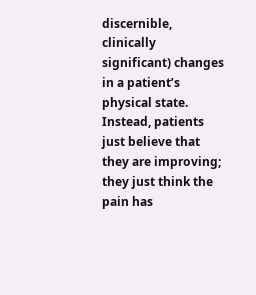discernible, clinically significant) changes in a patient’s physical state. Instead, patients just believe that they are improving; they just think the pain has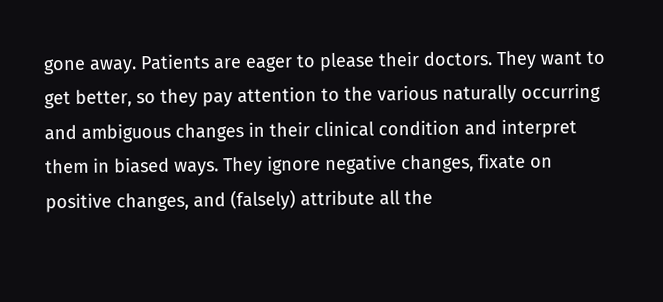gone away. Patients are eager to please their doctors. They want to get better, so they pay attention to the various naturally occurring and ambiguous changes in their clinical condition and interpret them in biased ways. They ignore negative changes, fixate on positive changes, and (falsely) attribute all the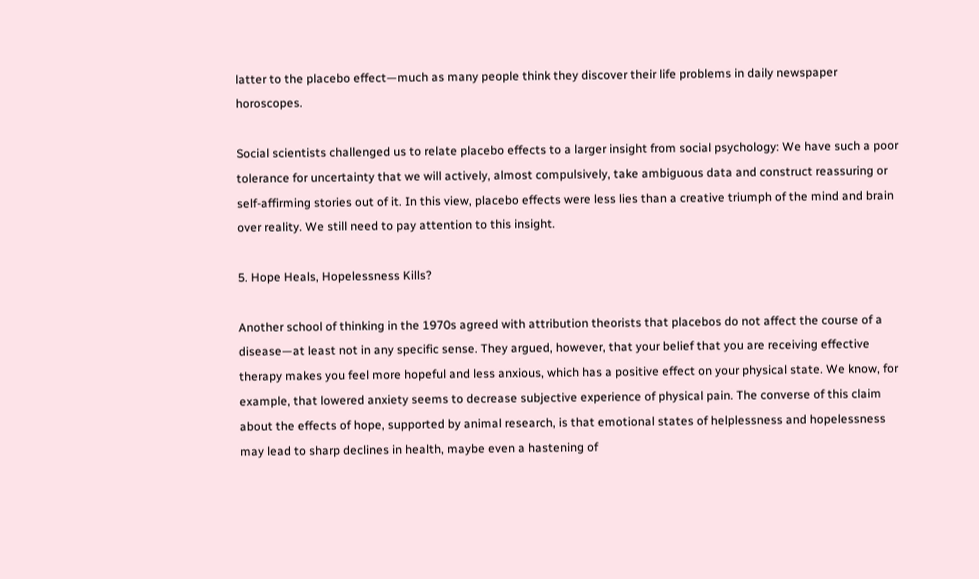latter to the placebo effect—much as many people think they discover their life problems in daily newspaper horoscopes.

Social scientists challenged us to relate placebo effects to a larger insight from social psychology: We have such a poor tolerance for uncertainty that we will actively, almost compulsively, take ambiguous data and construct reassuring or self-affirming stories out of it. In this view, placebo effects were less lies than a creative triumph of the mind and brain over reality. We still need to pay attention to this insight.

5. Hope Heals, Hopelessness Kills?

Another school of thinking in the 1970s agreed with attribution theorists that placebos do not affect the course of a disease—at least not in any specific sense. They argued, however, that your belief that you are receiving effective therapy makes you feel more hopeful and less anxious, which has a positive effect on your physical state. We know, for example, that lowered anxiety seems to decrease subjective experience of physical pain. The converse of this claim about the effects of hope, supported by animal research, is that emotional states of helplessness and hopelessness may lead to sharp declines in health, maybe even a hastening of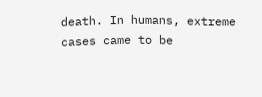death. In humans, extreme cases came to be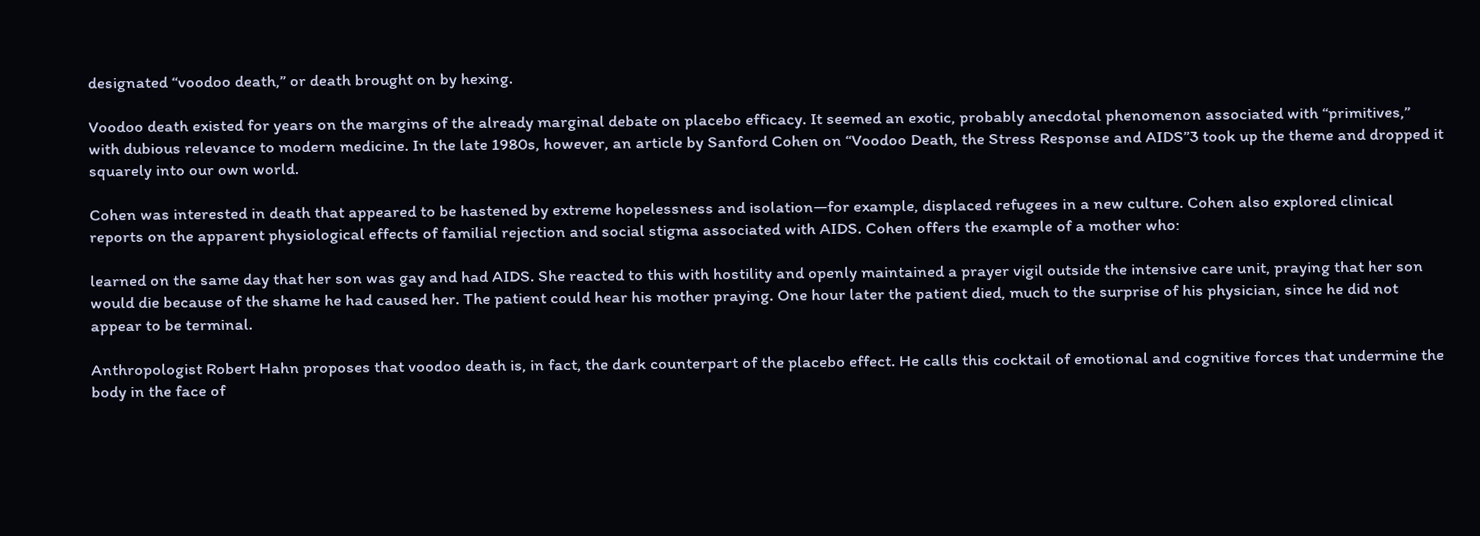designated “voodoo death,” or death brought on by hexing.

Voodoo death existed for years on the margins of the already marginal debate on placebo efficacy. It seemed an exotic, probably anecdotal phenomenon associated with “primitives,” with dubious relevance to modern medicine. In the late 1980s, however, an article by Sanford Cohen on “Voodoo Death, the Stress Response and AIDS”3 took up the theme and dropped it squarely into our own world.

Cohen was interested in death that appeared to be hastened by extreme hopelessness and isolation—for example, displaced refugees in a new culture. Cohen also explored clinical reports on the apparent physiological effects of familial rejection and social stigma associated with AIDS. Cohen offers the example of a mother who:

learned on the same day that her son was gay and had AIDS. She reacted to this with hostility and openly maintained a prayer vigil outside the intensive care unit, praying that her son would die because of the shame he had caused her. The patient could hear his mother praying. One hour later the patient died, much to the surprise of his physician, since he did not appear to be terminal.

Anthropologist Robert Hahn proposes that voodoo death is, in fact, the dark counterpart of the placebo effect. He calls this cocktail of emotional and cognitive forces that undermine the body in the face of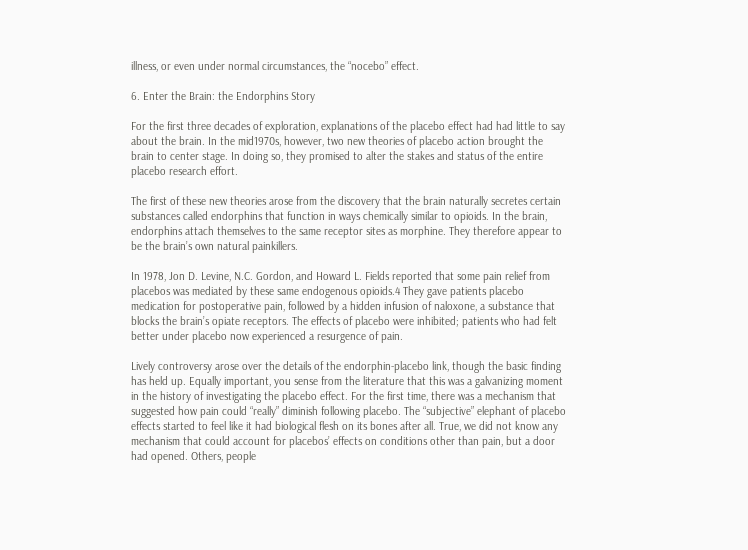illness, or even under normal circumstances, the “nocebo” effect.

6. Enter the Brain: the Endorphins Story

For the first three decades of exploration, explanations of the placebo effect had had little to say about the brain. In the mid1970s, however, two new theories of placebo action brought the brain to center stage. In doing so, they promised to alter the stakes and status of the entire placebo research effort.

The first of these new theories arose from the discovery that the brain naturally secretes certain substances called endorphins that function in ways chemically similar to opioids. In the brain, endorphins attach themselves to the same receptor sites as morphine. They therefore appear to be the brain’s own natural painkillers.

In 1978, Jon D. Levine, N.C. Gordon, and Howard L. Fields reported that some pain relief from placebos was mediated by these same endogenous opioids.4 They gave patients placebo medication for postoperative pain, followed by a hidden infusion of naloxone, a substance that blocks the brain’s opiate receptors. The effects of placebo were inhibited; patients who had felt better under placebo now experienced a resurgence of pain.

Lively controversy arose over the details of the endorphin-placebo link, though the basic finding has held up. Equally important, you sense from the literature that this was a galvanizing moment in the history of investigating the placebo effect. For the first time, there was a mechanism that suggested how pain could “really” diminish following placebo. The “subjective” elephant of placebo effects started to feel like it had biological flesh on its bones after all. True, we did not know any mechanism that could account for placebos’ effects on conditions other than pain, but a door had opened. Others, people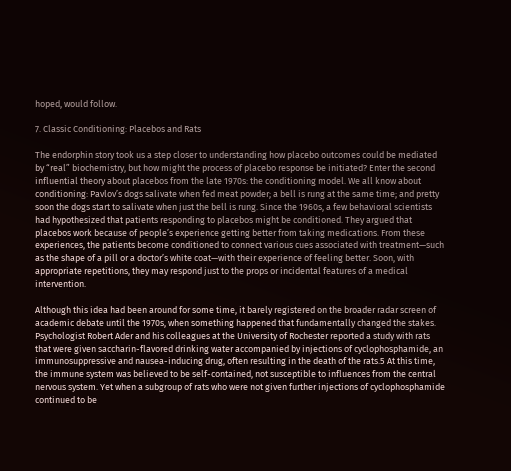hoped, would follow.

7. Classic Conditioning: Placebos and Rats

The endorphin story took us a step closer to understanding how placebo outcomes could be mediated by “real” biochemistry, but how might the process of placebo response be initiated? Enter the second influential theory about placebos from the late 1970s: the conditioning model. We all know about conditioning: Pavlov’s dogs salivate when fed meat powder; a bell is rung at the same time; and pretty soon the dogs start to salivate when just the bell is rung. Since the 1960s, a few behavioral scientists had hypothesized that patients responding to placebos might be conditioned. They argued that placebos work because of people’s experience getting better from taking medications. From these experiences, the patients become conditioned to connect various cues associated with treatment—such as the shape of a pill or a doctor’s white coat—with their experience of feeling better. Soon, with appropriate repetitions, they may respond just to the props or incidental features of a medical intervention.

Although this idea had been around for some time, it barely registered on the broader radar screen of academic debate until the 1970s, when something happened that fundamentally changed the stakes. Psychologist Robert Ader and his colleagues at the University of Rochester reported a study with rats that were given saccharin-flavored drinking water accompanied by injections of cyclophosphamide, an immunosuppressive and nausea-inducing drug, often resulting in the death of the rats.5 At this time, the immune system was believed to be self-contained, not susceptible to influences from the central nervous system. Yet when a subgroup of rats who were not given further injections of cyclophosphamide continued to be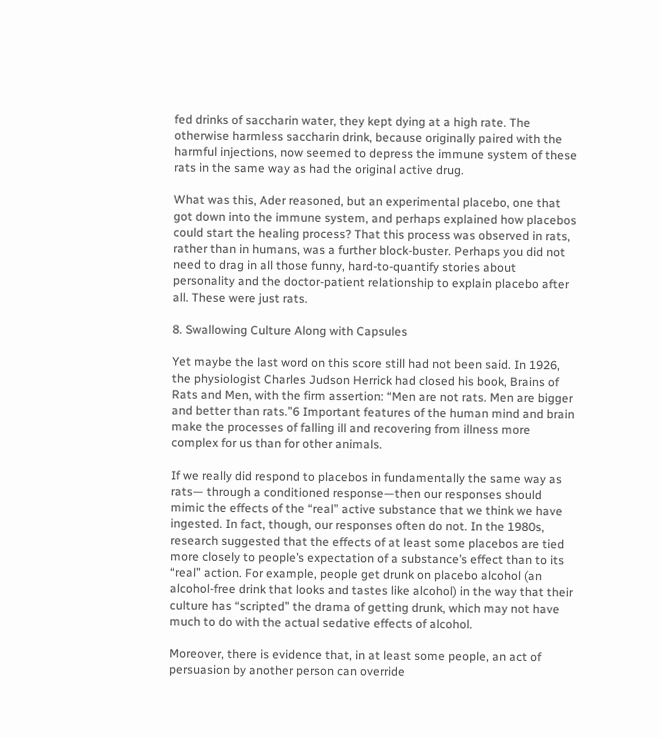fed drinks of saccharin water, they kept dying at a high rate. The otherwise harmless saccharin drink, because originally paired with the harmful injections, now seemed to depress the immune system of these rats in the same way as had the original active drug.

What was this, Ader reasoned, but an experimental placebo, one that got down into the immune system, and perhaps explained how placebos could start the healing process? That this process was observed in rats, rather than in humans, was a further block-buster. Perhaps you did not need to drag in all those funny, hard-to-quantify stories about personality and the doctor-patient relationship to explain placebo after all. These were just rats.

8. Swallowing Culture Along with Capsules

Yet maybe the last word on this score still had not been said. In 1926, the physiologist Charles Judson Herrick had closed his book, Brains of Rats and Men, with the firm assertion: “Men are not rats. Men are bigger and better than rats.”6 Important features of the human mind and brain make the processes of falling ill and recovering from illness more complex for us than for other animals.

If we really did respond to placebos in fundamentally the same way as rats— through a conditioned response—then our responses should mimic the effects of the “real” active substance that we think we have ingested. In fact, though, our responses often do not. In the 1980s, research suggested that the effects of at least some placebos are tied more closely to people’s expectation of a substance’s effect than to its “real” action. For example, people get drunk on placebo alcohol (an alcohol-free drink that looks and tastes like alcohol) in the way that their culture has “scripted” the drama of getting drunk, which may not have much to do with the actual sedative effects of alcohol.

Moreover, there is evidence that, in at least some people, an act of persuasion by another person can override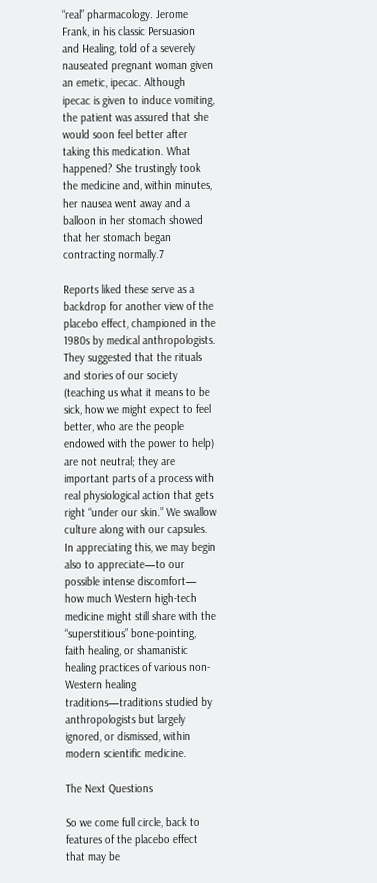“real” pharmacology. Jerome Frank, in his classic Persuasion and Healing, told of a severely nauseated pregnant woman given an emetic, ipecac. Although ipecac is given to induce vomiting, the patient was assured that she would soon feel better after taking this medication. What happened? She trustingly took the medicine and, within minutes, her nausea went away and a balloon in her stomach showed that her stomach began contracting normally.7

Reports liked these serve as a backdrop for another view of the placebo effect, championed in the 1980s by medical anthropologists. They suggested that the rituals and stories of our society (teaching us what it means to be sick, how we might expect to feel better, who are the people endowed with the power to help) are not neutral; they are important parts of a process with real physiological action that gets right “under our skin.” We swallow culture along with our capsules. In appreciating this, we may begin also to appreciate—to our possible intense discomfort— how much Western high-tech medicine might still share with the “superstitious” bone-pointing, faith healing, or shamanistic healing practices of various non-Western healing traditions—traditions studied by anthropologists but largely ignored, or dismissed, within modern scientific medicine.

The Next Questions

So we come full circle, back to features of the placebo effect that may be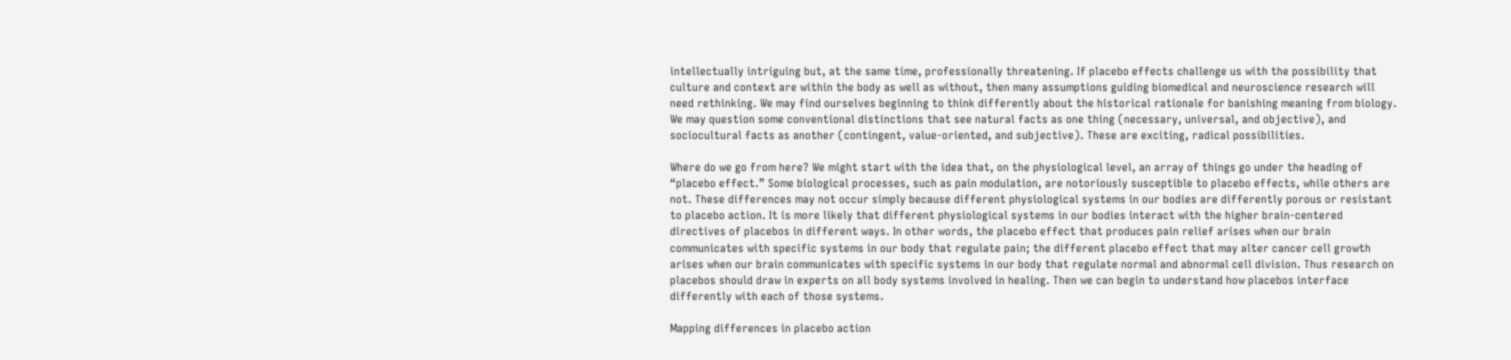intellectually intriguing but, at the same time, professionally threatening. If placebo effects challenge us with the possibility that culture and context are within the body as well as without, then many assumptions guiding biomedical and neuroscience research will need rethinking. We may find ourselves beginning to think differently about the historical rationale for banishing meaning from biology. We may question some conventional distinctions that see natural facts as one thing (necessary, universal, and objective), and sociocultural facts as another (contingent, value-oriented, and subjective). These are exciting, radical possibilities.

Where do we go from here? We might start with the idea that, on the physiological level, an array of things go under the heading of “placebo effect.” Some biological processes, such as pain modulation, are notoriously susceptible to placebo effects, while others are not. These differences may not occur simply because different physiological systems in our bodies are differently porous or resistant to placebo action. It is more likely that different physiological systems in our bodies interact with the higher brain-centered directives of placebos in different ways. In other words, the placebo effect that produces pain relief arises when our brain communicates with specific systems in our body that regulate pain; the different placebo effect that may alter cancer cell growth arises when our brain communicates with specific systems in our body that regulate normal and abnormal cell division. Thus research on placebos should draw in experts on all body systems involved in healing. Then we can begin to understand how placebos interface differently with each of those systems.

Mapping differences in placebo action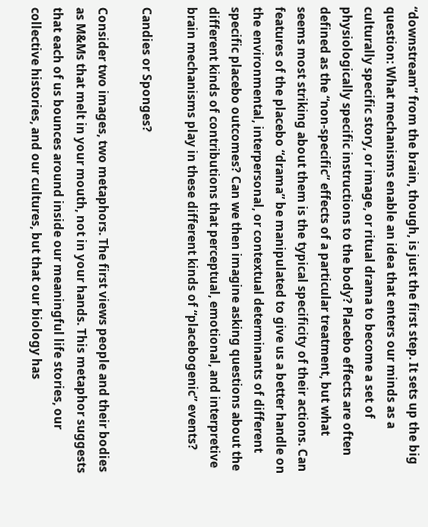“downstream” from the brain, though, is just the first step. It sets up the big question: What mechanisms enable an idea that enters our minds as a culturally specific story, or image, or ritual drama to become a set of physiologically specific instructions to the body? Placebo effects are often defined as the “non-specific” effects of a particular treatment, but what seems most striking about them is the typical specificity of their actions. Can features of the placebo “drama” be manipulated to give us a better handle on the environmental, interpersonal, or contextual determinants of different specific placebo outcomes? Can we then imagine asking questions about the different kinds of contributions that perceptual, emotional, and interpretive brain mechanisms play in these different kinds of “placebogenic” events?

Candies or Sponges?

Consider two images, two metaphors. The first views people and their bodies as M&Ms that melt in your mouth, not in your hands. This metaphor suggests that each of us bounces around inside our meaningful life stories, our collective histories, and our cultures, but that our biology has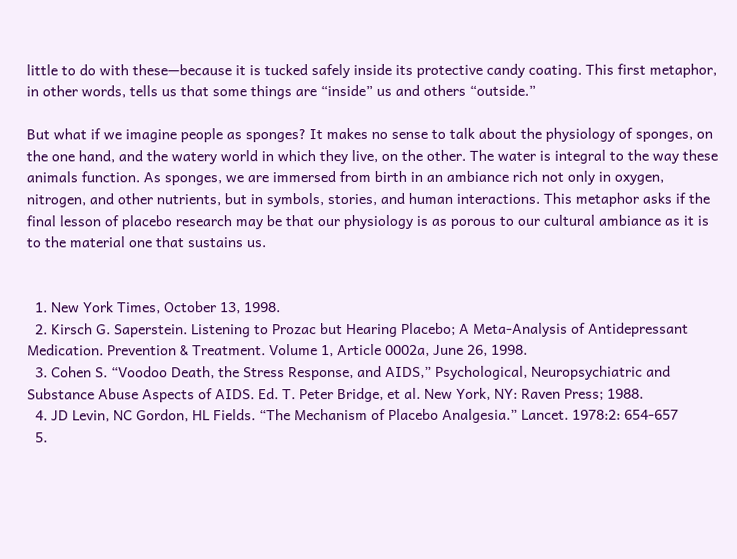little to do with these—because it is tucked safely inside its protective candy coating. This first metaphor, in other words, tells us that some things are “inside” us and others “outside.”

But what if we imagine people as sponges? It makes no sense to talk about the physiology of sponges, on the one hand, and the watery world in which they live, on the other. The water is integral to the way these animals function. As sponges, we are immersed from birth in an ambiance rich not only in oxygen, nitrogen, and other nutrients, but in symbols, stories, and human interactions. This metaphor asks if the final lesson of placebo research may be that our physiology is as porous to our cultural ambiance as it is to the material one that sustains us.


  1. New York Times, October 13, 1998.
  2. Kirsch G. Saperstein. Listening to Prozac but Hearing Placebo; A Meta-Analysis of Antidepressant Medication. Prevention & Treatment. Volume 1, Article 0002a, June 26, 1998.
  3. Cohen S. “Voodoo Death, the Stress Response, and AIDS,” Psychological, Neuropsychiatric and Substance Abuse Aspects of AIDS. Ed. T. Peter Bridge, et al. New York, NY: Raven Press; 1988.
  4. JD Levin, NC Gordon, HL Fields. “The Mechanism of Placebo Analgesia.” Lancet. 1978:2: 654-657
  5.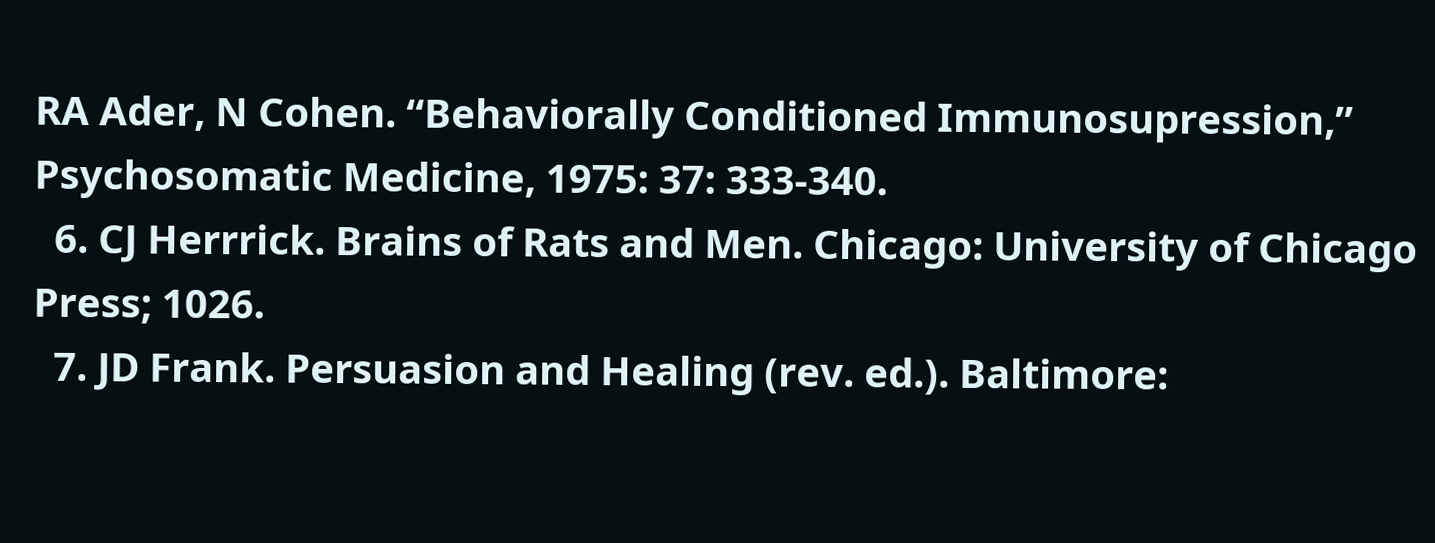RA Ader, N Cohen. “Behaviorally Conditioned Immunosupression,” Psychosomatic Medicine, 1975: 37: 333-340.
  6. CJ Herrrick. Brains of Rats and Men. Chicago: University of Chicago Press; 1026.
  7. JD Frank. Persuasion and Healing (rev. ed.). Baltimore: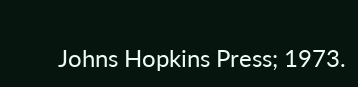Johns Hopkins Press; 1973.